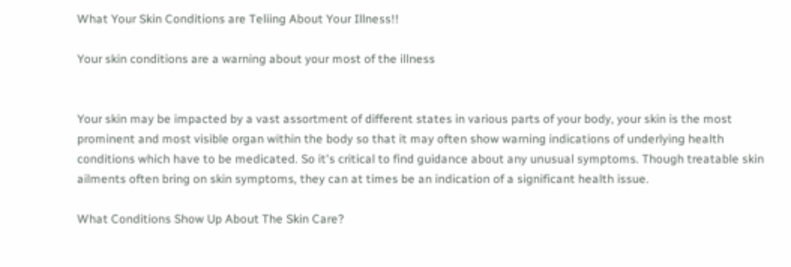What Your Skin Conditions are Teliing About Your Illness!!

Your skin conditions are a warning about your most of the illness


Your skin may be impacted by a vast assortment of different states in various parts of your body, your skin is the most prominent and most visible organ within the body so that it may often show warning indications of underlying health conditions which have to be medicated. So it's critical to find guidance about any unusual symptoms. Though treatable skin ailments often bring on skin symptoms, they can at times be an indication of a significant health issue.

What Conditions Show Up About The Skin Care?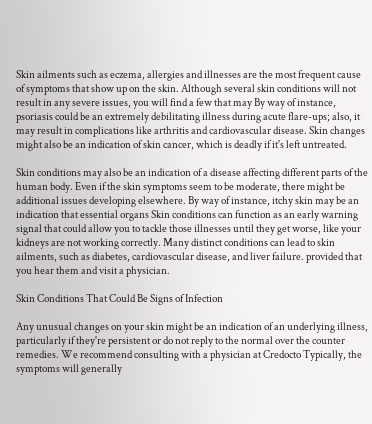Skin ailments such as eczema, allergies and illnesses are the most frequent cause of symptoms that show up on the skin. Although several skin conditions will not result in any severe issues, you will find a few that may By way of instance, psoriasis could be an extremely debilitating illness during acute flare-ups; also, it may result in complications like arthritis and cardiovascular disease. Skin changes might also be an indication of skin cancer, which is deadly if it's left untreated.

Skin conditions may also be an indication of a disease affecting different parts of the human body. Even if the skin symptoms seem to be moderate, there might be additional issues developing elsewhere. By way of instance, itchy skin may be an indication that essential organs Skin conditions can function as an early warning signal that could allow you to tackle those illnesses until they get worse, like your kidneys are not working correctly. Many distinct conditions can lead to skin ailments, such as diabetes, cardiovascular disease, and liver failure. provided that you hear them and visit a physician.

Skin Conditions That Could Be Signs of Infection

Any unusual changes on your skin might be an indication of an underlying illness, particularly if they're persistent or do not reply to the normal over the counter remedies. We recommend consulting with a physician at Credocto Typically, the symptoms will generally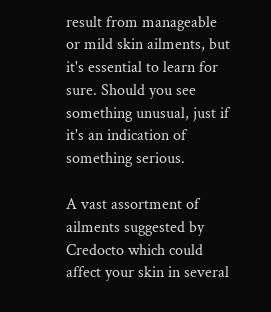result from manageable or mild skin ailments, but it's essential to learn for sure. Should you see something unusual, just if it's an indication of something serious.

A vast assortment of ailments suggested by Credocto which could affect your skin in several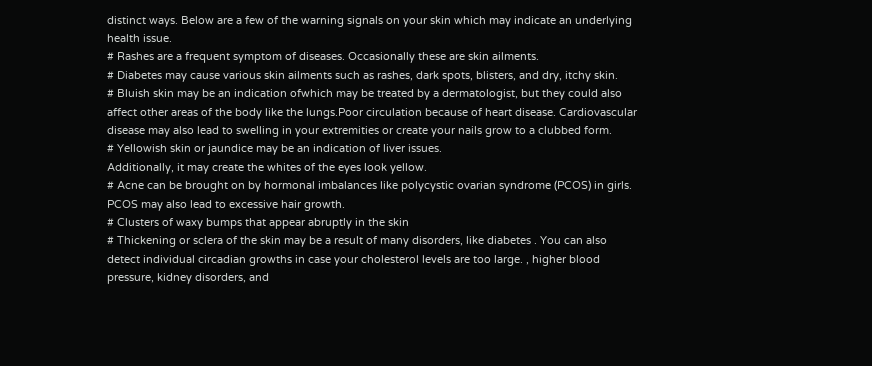distinct ways. Below are a few of the warning signals on your skin which may indicate an underlying health issue.
# Rashes are a frequent symptom of diseases. Occasionally these are skin ailments.
# Diabetes may cause various skin ailments such as rashes, dark spots, blisters, and dry, itchy skin.
# Bluish skin may be an indication ofwhich may be treated by a dermatologist, but they could also affect other areas of the body like the lungs.Poor circulation because of heart disease. Cardiovascular disease may also lead to swelling in your extremities or create your nails grow to a clubbed form.
# Yellowish skin or jaundice may be an indication of liver issues.
Additionally, it may create the whites of the eyes look yellow.
# Acne can be brought on by hormonal imbalances like polycystic ovarian syndrome (PCOS) in girls. PCOS may also lead to excessive hair growth.
# Clusters of waxy bumps that appear abruptly in the skin
# Thickening or sclera of the skin may be a result of many disorders, like diabetes . You can also detect individual circadian growths in case your cholesterol levels are too large. , higher blood pressure, kidney disorders, and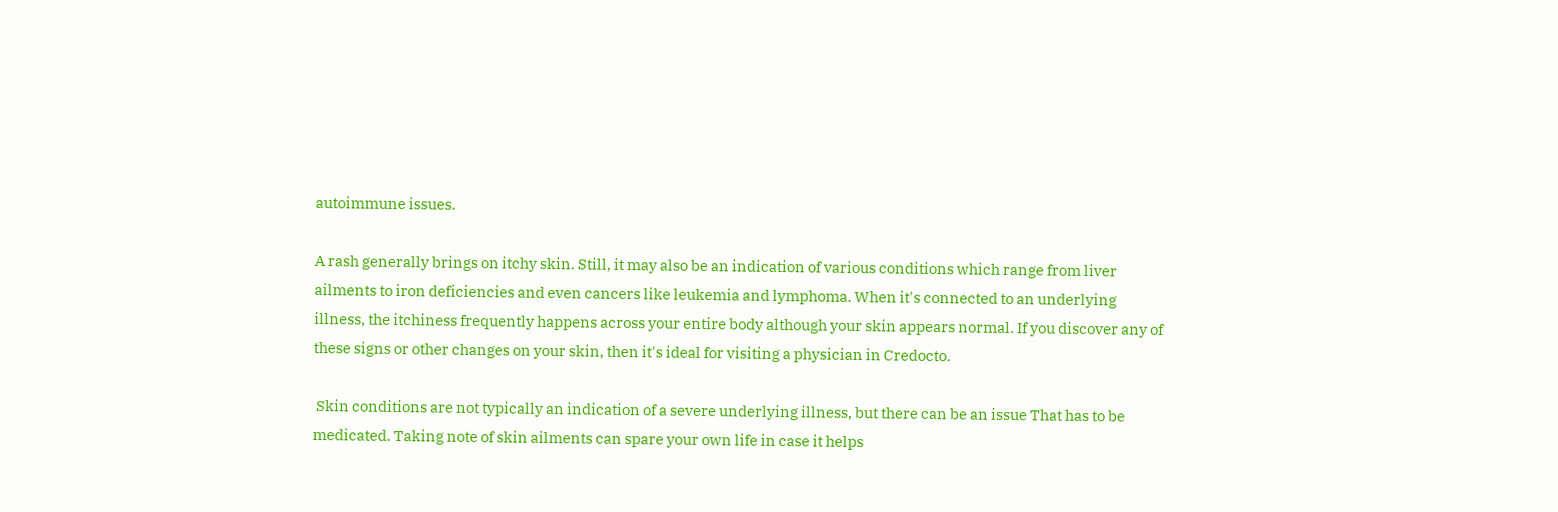autoimmune issues.

A rash generally brings on itchy skin. Still, it may also be an indication of various conditions which range from liver ailments to iron deficiencies and even cancers like leukemia and lymphoma. When it's connected to an underlying illness, the itchiness frequently happens across your entire body although your skin appears normal. If you discover any of these signs or other changes on your skin, then it's ideal for visiting a physician in Credocto.

 Skin conditions are not typically an indication of a severe underlying illness, but there can be an issue That has to be medicated. Taking note of skin ailments can spare your own life in case it helps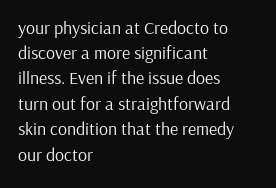your physician at Credocto to discover a more significant illness. Even if the issue does turn out for a straightforward skin condition that the remedy our doctor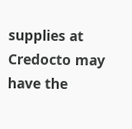supplies at Credocto may have the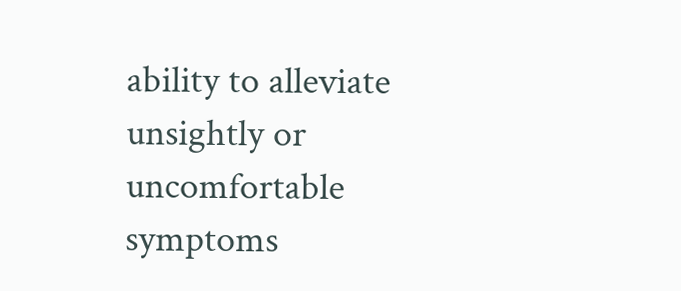ability to alleviate unsightly or uncomfortable symptoms